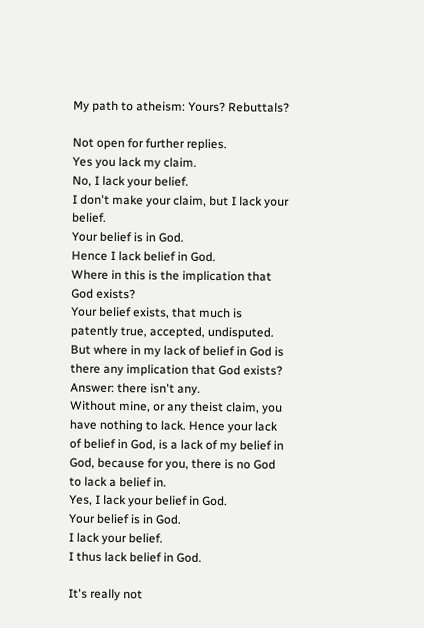My path to atheism: Yours? Rebuttals?

Not open for further replies.
Yes you lack my claim.
No, I lack your belief.
I don't make your claim, but I lack your belief.
Your belief is in God.
Hence I lack belief in God.
Where in this is the implication that God exists?
Your belief exists, that much is patently true, accepted, undisputed.
But where in my lack of belief in God is there any implication that God exists?
Answer: there isn't any.
Without mine, or any theist claim, you have nothing to lack. Hence your lack of belief in God, is a lack of my belief in God, because for you, there is no God to lack a belief in.
Yes, I lack your belief in God.
Your belief is in God.
I lack your belief.
I thus lack belief in God.

It's really not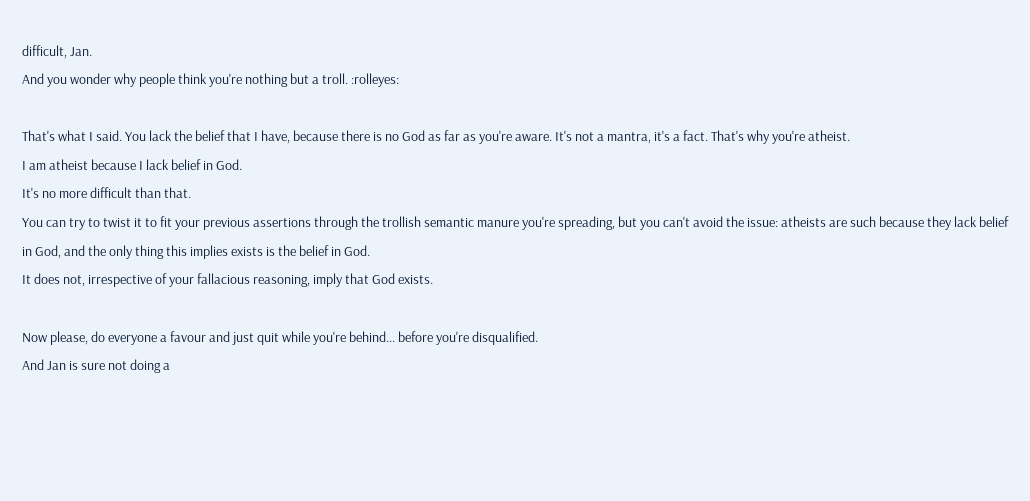difficult, Jan.
And you wonder why people think you're nothing but a troll. :rolleyes:

That's what I said. You lack the belief that I have, because there is no God as far as you're aware. It's not a mantra, it's a fact. That's why you're atheist.
I am atheist because I lack belief in God.
It's no more difficult than that.
You can try to twist it to fit your previous assertions through the trollish semantic manure you're spreading, but you can't avoid the issue: atheists are such because they lack belief in God, and the only thing this implies exists is the belief in God.
It does not, irrespective of your fallacious reasoning, imply that God exists.

Now please, do everyone a favour and just quit while you're behind... before you're disqualified.
And Jan is sure not doing a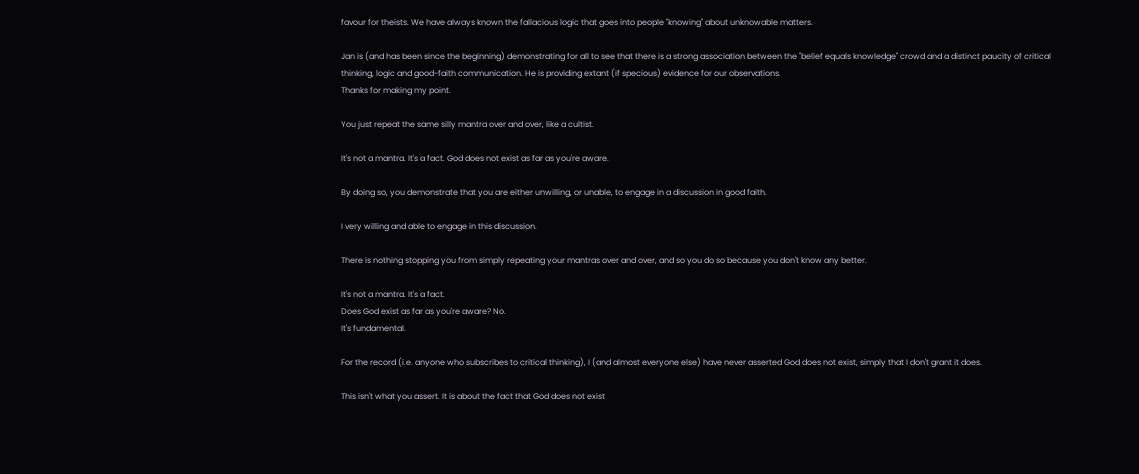favour for theists. We have always known the fallacious logic that goes into people "knowing" about unknowable matters.

Jan is (and has been since the beginning) demonstrating for all to see that there is a strong association between the "belief equals knowledge" crowd and a distinct paucity of critical thinking, logic and good-faith communication. He is providing extant (if specious) evidence for our observations.
Thanks for making my point.

You just repeat the same silly mantra over and over, like a cultist.

It's not a mantra. It's a fact. God does not exist as far as you're aware.

By doing so, you demonstrate that you are either unwilling, or unable, to engage in a discussion in good faith.

I very willing and able to engage in this discussion.

There is nothing stopping you from simply repeating your mantras over and over, and so you do so because you don't know any better.

It's not a mantra. It's a fact.
Does God exist as far as you're aware? No.
It's fundamental.

For the record (i.e. anyone who subscribes to critical thinking), I (and almost everyone else) have never asserted God does not exist, simply that I don't grant it does.

This isn't what you assert. It is about the fact that God does not exist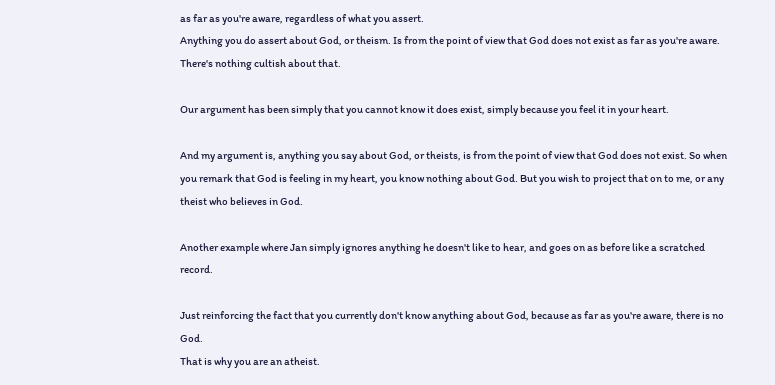as far as you're aware, regardless of what you assert.
Anything you do assert about God, or theism. Is from the point of view that God does not exist as far as you're aware.
There's nothing cultish about that.

Our argument has been simply that you cannot know it does exist, simply because you feel it in your heart.

And my argument is, anything you say about God, or theists, is from the point of view that God does not exist. So when you remark that God is feeling in my heart, you know nothing about God. But you wish to project that on to me, or any theist who believes in God.

Another example where Jan simply ignores anything he doesn't like to hear, and goes on as before like a scratched record.

Just reinforcing the fact that you currently don't know anything about God, because as far as you're aware, there is no God.
That is why you are an atheist.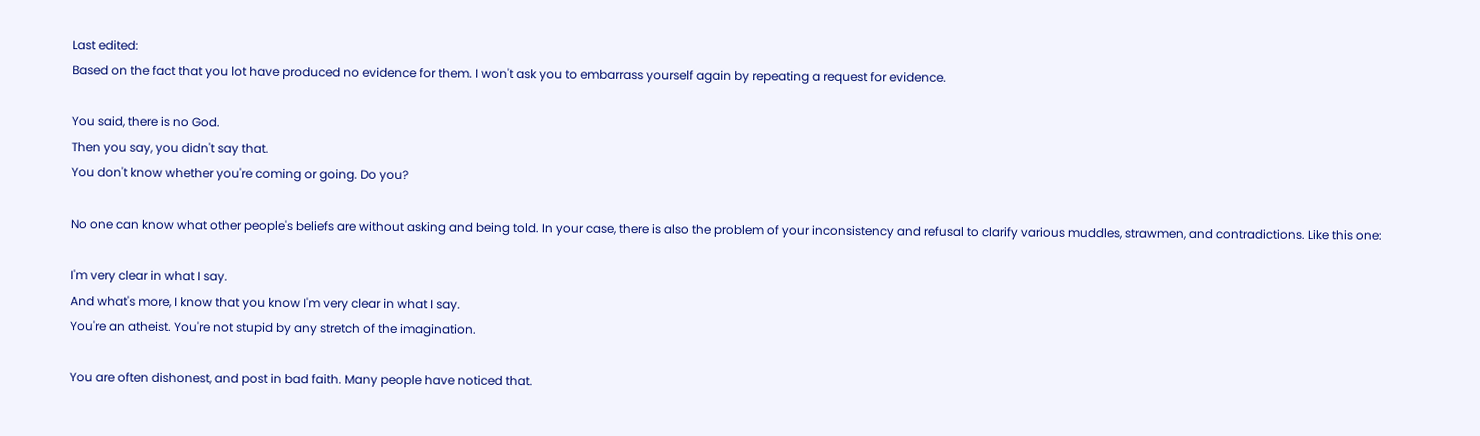Last edited:
Based on the fact that you lot have produced no evidence for them. I won't ask you to embarrass yourself again by repeating a request for evidence.

You said, there is no God.
Then you say, you didn't say that.
You don't know whether you're coming or going. Do you?

No one can know what other people's beliefs are without asking and being told. In your case, there is also the problem of your inconsistency and refusal to clarify various muddles, strawmen, and contradictions. Like this one:

I'm very clear in what I say.
And what's more, I know that you know I'm very clear in what I say.
You're an atheist. You're not stupid by any stretch of the imagination.

You are often dishonest, and post in bad faith. Many people have noticed that.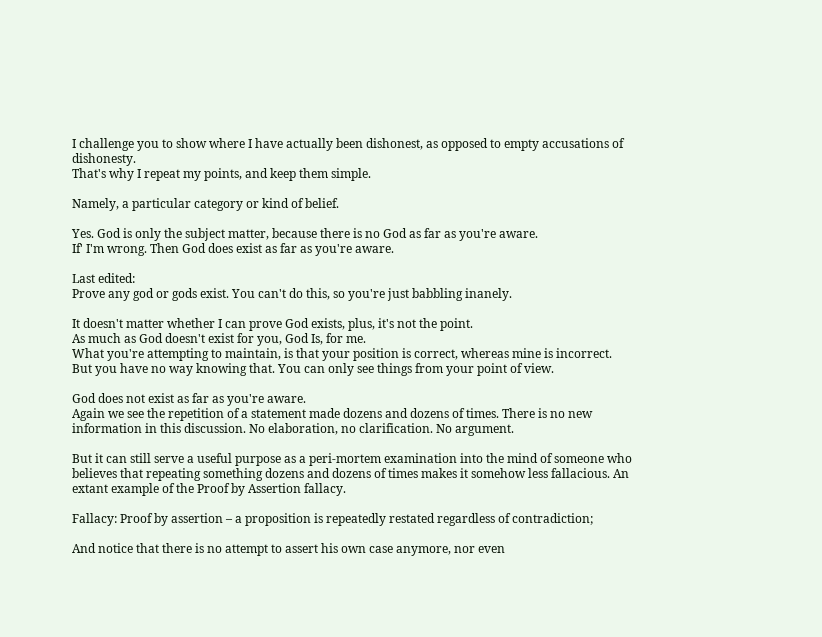I challenge you to show where I have actually been dishonest, as opposed to empty accusations of dishonesty.
That's why I repeat my points, and keep them simple.

Namely, a particular category or kind of belief.

Yes. God is only the subject matter, because there is no God as far as you're aware.
If' I'm wrong. Then God does exist as far as you're aware.

Last edited:
Prove any god or gods exist. You can't do this, so you're just babbling inanely.

It doesn't matter whether I can prove God exists, plus, it's not the point.
As much as God doesn't exist for you, God Is, for me.
What you're attempting to maintain, is that your position is correct, whereas mine is incorrect.
But you have no way knowing that. You can only see things from your point of view.

God does not exist as far as you're aware.
Again we see the repetition of a statement made dozens and dozens of times. There is no new information in this discussion. No elaboration, no clarification. No argument.

But it can still serve a useful purpose as a peri-mortem examination into the mind of someone who believes that repeating something dozens and dozens of times makes it somehow less fallacious. An extant example of the Proof by Assertion fallacy.

Fallacy: Proof by assertion – a proposition is repeatedly restated regardless of contradiction;

And notice that there is no attempt to assert his own case anymore, nor even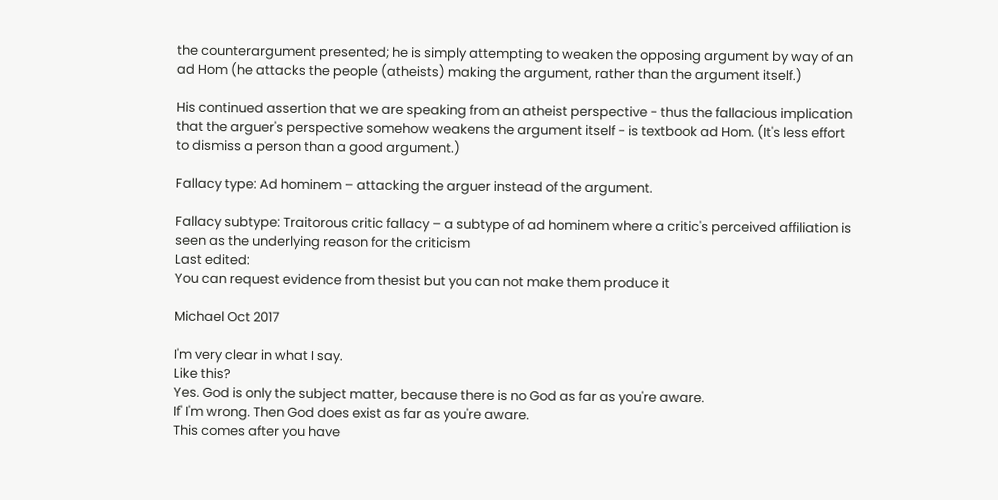the counterargument presented; he is simply attempting to weaken the opposing argument by way of an ad Hom (he attacks the people (atheists) making the argument, rather than the argument itself.)

His continued assertion that we are speaking from an atheist perspective - thus the fallacious implication that the arguer's perspective somehow weakens the argument itself - is textbook ad Hom. (It's less effort to dismiss a person than a good argument.)

Fallacy type: Ad hominem – attacking the arguer instead of the argument.

Fallacy subtype: Traitorous critic fallacy – a subtype of ad hominem where a critic's perceived affiliation is seen as the underlying reason for the criticism
Last edited:
You can request evidence from thesist but you can not make them produce it

Michael Oct 2017

I'm very clear in what I say.
Like this?
Yes. God is only the subject matter, because there is no God as far as you're aware.
If' I'm wrong. Then God does exist as far as you're aware.
This comes after you have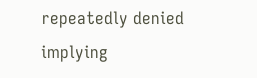repeatedly denied implying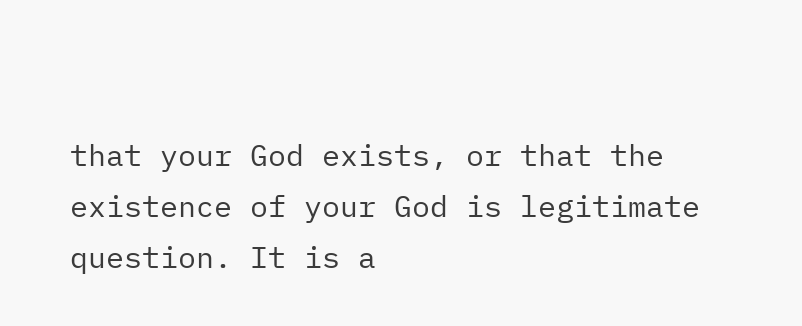that your God exists, or that the existence of your God is legitimate question. It is a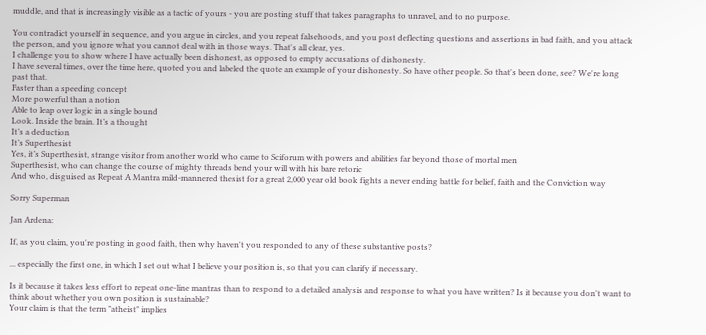muddle, and that is increasingly visible as a tactic of yours - you are posting stuff that takes paragraphs to unravel, and to no purpose.

You contradict yourself in sequence, and you argue in circles, and you repeat falsehoods, and you post deflecting questions and assertions in bad faith, and you attack the person, and you ignore what you cannot deal with in those ways. That's all clear, yes.
I challenge you to show where I have actually been dishonest, as opposed to empty accusations of dishonesty.
I have several times, over the time here, quoted you and labeled the quote an example of your dishonesty. So have other people. So that's been done, see? We're long past that.
Faster than a speeding concept
More powerful than a notion
Able to leap over logic in a single bound
Look. Inside the brain. It’s a thought
It’s a deduction
It’s Superthesist
Yes, it’s Superthesist, strange visitor from another world who came to Sciforum with powers and abilities far beyond those of mortal men
Superthesist, who can change the course of mighty threads bend your will with his bare retoric
And who, disguised as Repeat A Mantra mild-mannered thesist for a great 2,000 year old book fights a never ending battle for belief, faith and the Conviction way

Sorry Superman

Jan Ardena:

If, as you claim, you're posting in good faith, then why haven't you responded to any of these substantive posts?

... especially the first one, in which I set out what I believe your position is, so that you can clarify if necessary.

Is it because it takes less effort to repeat one-line mantras than to respond to a detailed analysis and response to what you have written? Is it because you don't want to think about whether you own position is sustainable?
Your claim is that the term "atheist" implies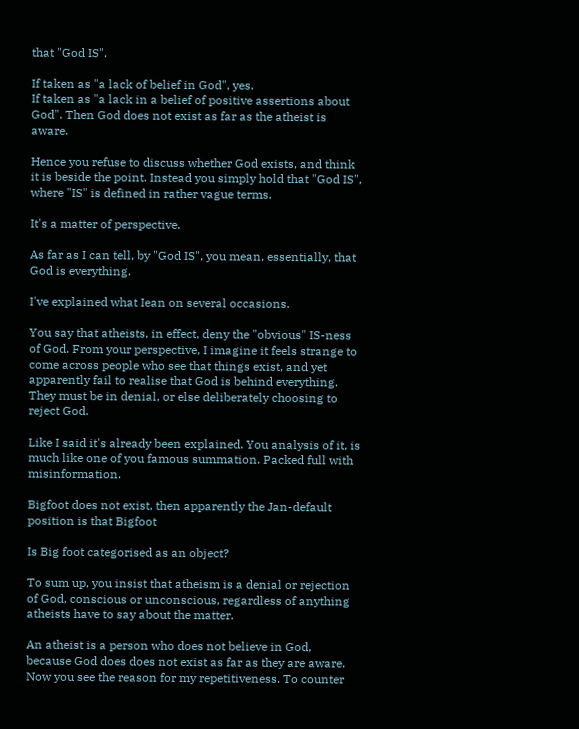that "God IS".

If taken as "a lack of belief in God", yes.
If taken as "a lack in a belief of positive assertions about God". Then God does not exist as far as the atheist is aware.

Hence you refuse to discuss whether God exists, and think it is beside the point. Instead you simply hold that "God IS", where "IS" is defined in rather vague terms.

It's a matter of perspective.

As far as I can tell, by "God IS", you mean, essentially, that God is everything.

I've explained what Iean on several occasions.

You say that atheists, in effect, deny the "obvious" IS-ness of God. From your perspective, I imagine it feels strange to come across people who see that things exist, and yet apparently fail to realise that God is behind everything. They must be in denial, or else deliberately choosing to reject God.

Like I said it's already been explained. You analysis of it, is much like one of you famous summation. Packed full with misinformation.

Bigfoot does not exist, then apparently the Jan-default position is that Bigfoot

Is Big foot categorised as an object?

To sum up, you insist that atheism is a denial or rejection of God, conscious or unconscious, regardless of anything atheists have to say about the matter.

An atheist is a person who does not believe in God, because God does does not exist as far as they are aware.
Now you see the reason for my repetitiveness. To counter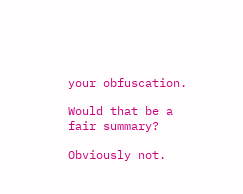your obfuscation.

Would that be a fair summary?

Obviously not.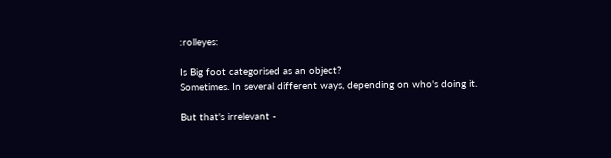:rolleyes:

Is Big foot categorised as an object?
Sometimes. In several different ways, depending on who's doing it.

But that's irrelevant -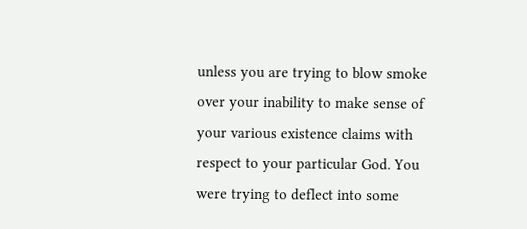unless you are trying to blow smoke over your inability to make sense of your various existence claims with respect to your particular God. You were trying to deflect into some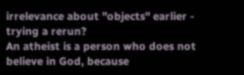irrelevance about "objects" earlier - trying a rerun?
An atheist is a person who does not believe in God, because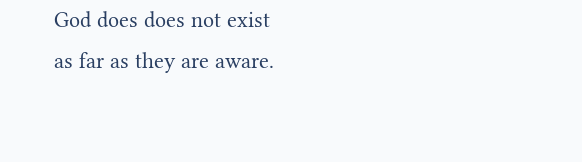God does does not exist as far as they are aware.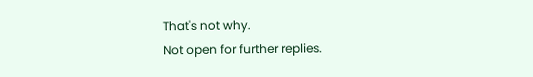That's not why.
Not open for further replies.